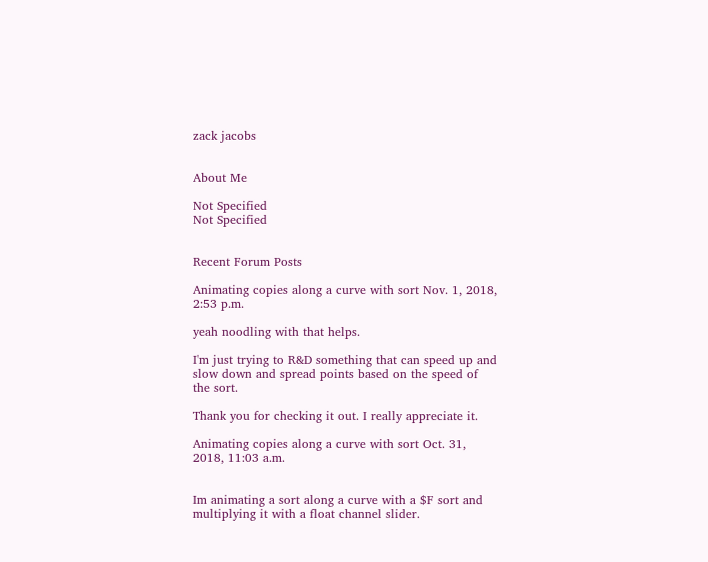zack jacobs


About Me

Not Specified
Not Specified


Recent Forum Posts

Animating copies along a curve with sort Nov. 1, 2018, 2:53 p.m.

yeah noodling with that helps.

I'm just trying to R&D something that can speed up and slow down and spread points based on the speed of the sort.

Thank you for checking it out. I really appreciate it.

Animating copies along a curve with sort Oct. 31, 2018, 11:03 a.m.


Im animating a sort along a curve with a $F sort and multiplying it with a float channel slider.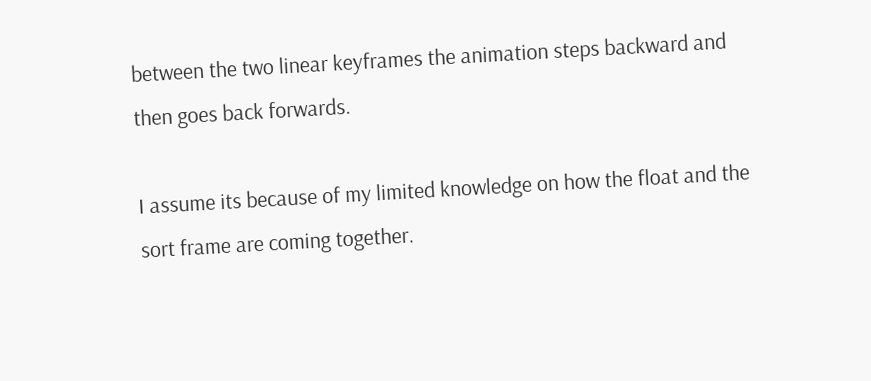between the two linear keyframes the animation steps backward and then goes back forwards.

I assume its because of my limited knowledge on how the float and the sort frame are coming together.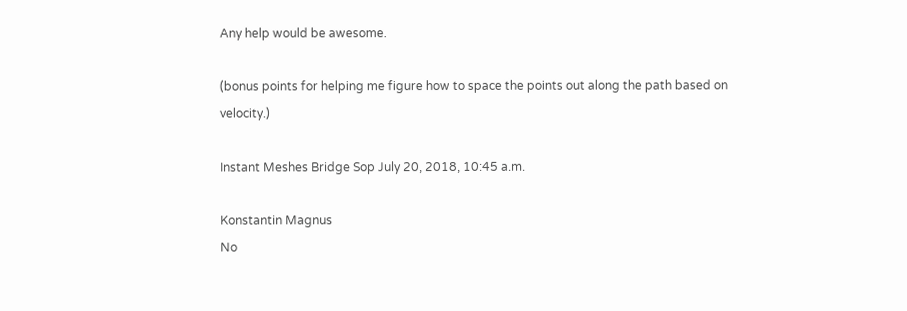Any help would be awesome.

(bonus points for helping me figure how to space the points out along the path based on velocity.)

Instant Meshes Bridge Sop July 20, 2018, 10:45 a.m.

Konstantin Magnus
No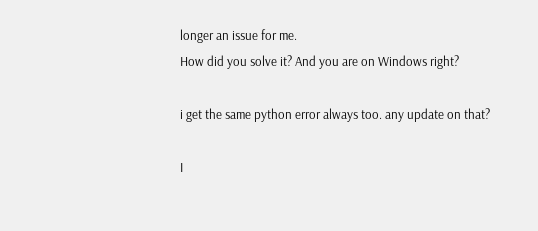longer an issue for me.
How did you solve it? And you are on Windows right?

i get the same python error always too. any update on that?

I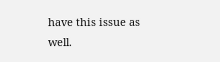have this issue as well.